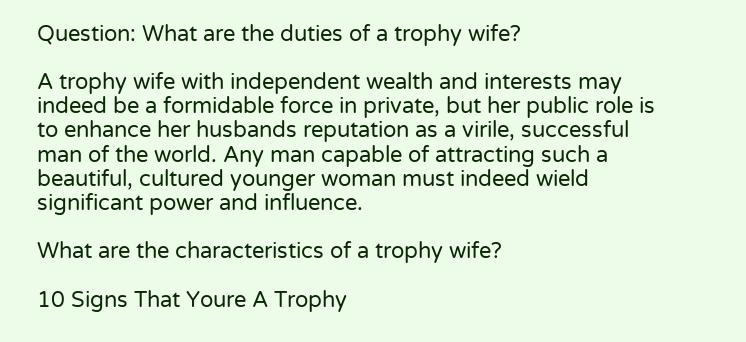Question: What are the duties of a trophy wife?

A trophy wife with independent wealth and interests may indeed be a formidable force in private, but her public role is to enhance her husbands reputation as a virile, successful man of the world. Any man capable of attracting such a beautiful, cultured younger woman must indeed wield significant power and influence.

What are the characteristics of a trophy wife?

10 Signs That Youre A Trophy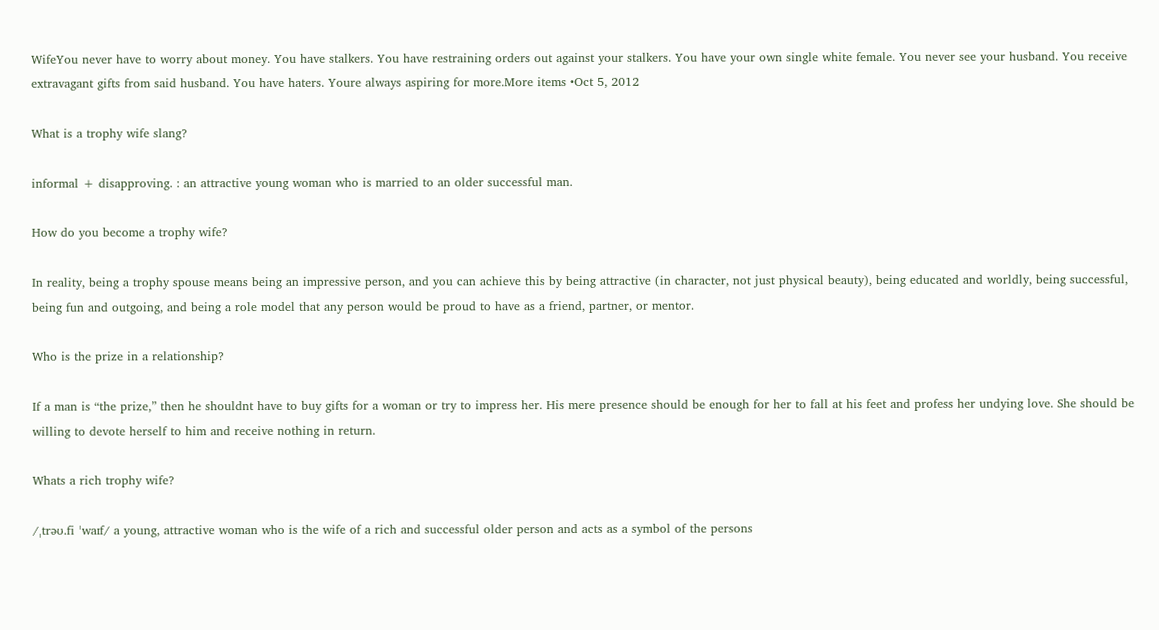WifeYou never have to worry about money. You have stalkers. You have restraining orders out against your stalkers. You have your own single white female. You never see your husband. You receive extravagant gifts from said husband. You have haters. Youre always aspiring for more.More items •Oct 5, 2012

What is a trophy wife slang?

informal + disapproving. : an attractive young woman who is married to an older successful man.

How do you become a trophy wife?

In reality, being a trophy spouse means being an impressive person, and you can achieve this by being attractive (in character, not just physical beauty), being educated and worldly, being successful, being fun and outgoing, and being a role model that any person would be proud to have as a friend, partner, or mentor.

Who is the prize in a relationship?

If a man is “the prize,” then he shouldnt have to buy gifts for a woman or try to impress her. His mere presence should be enough for her to fall at his feet and profess her undying love. She should be willing to devote herself to him and receive nothing in return.

Whats a rich trophy wife?

/ˌtrəʊ.fi ˈwaɪf/ a young, attractive woman who is the wife of a rich and successful older person and acts as a symbol of the persons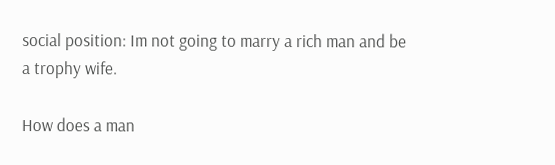social position: Im not going to marry a rich man and be a trophy wife.

How does a man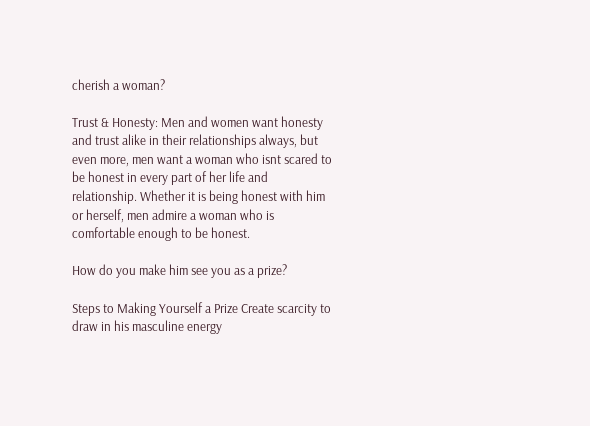cherish a woman?

Trust & Honesty: Men and women want honesty and trust alike in their relationships always, but even more, men want a woman who isnt scared to be honest in every part of her life and relationship. Whether it is being honest with him or herself, men admire a woman who is comfortable enough to be honest.

How do you make him see you as a prize?

Steps to Making Yourself a Prize Create scarcity to draw in his masculine energy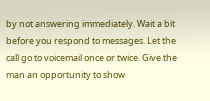by not answering immediately. Wait a bit before you respond to messages. Let the call go to voicemail once or twice. Give the man an opportunity to show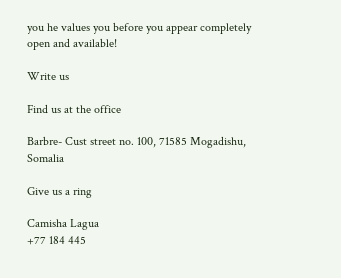you he values you before you appear completely open and available!

Write us

Find us at the office

Barbre- Cust street no. 100, 71585 Mogadishu, Somalia

Give us a ring

Camisha Lagua
+77 184 445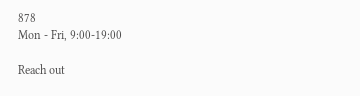878
Mon - Fri, 9:00-19:00

Reach out